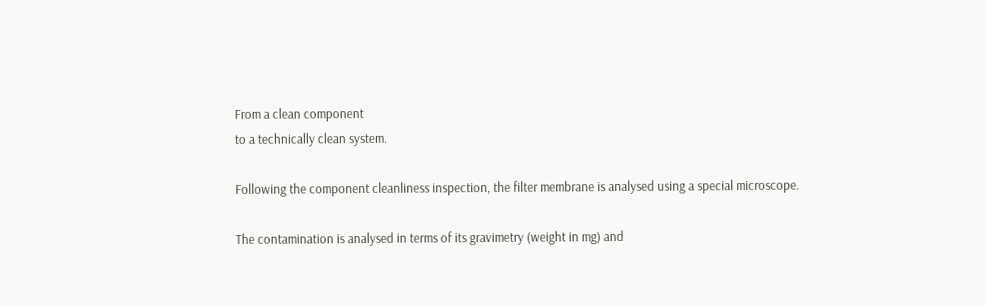From a clean component
to a technically clean system.

Following the component cleanliness inspection, the filter membrane is analysed using a special microscope.

The contamination is analysed in terms of its gravimetry (weight in mg) and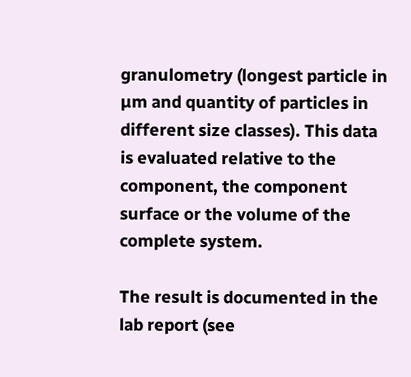granulometry (longest particle in µm and quantity of particles in different size classes). This data is evaluated relative to the component, the component surface or the volume of the complete system.

The result is documented in the lab report (see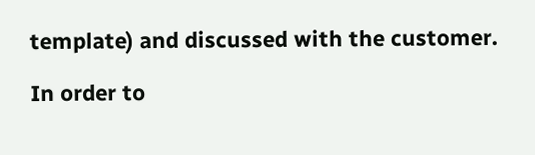template) and discussed with the customer.

In order to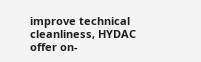improve technical cleanliness, HYDAC offer on-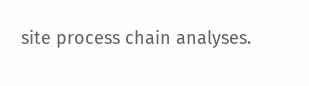site process chain analyses.